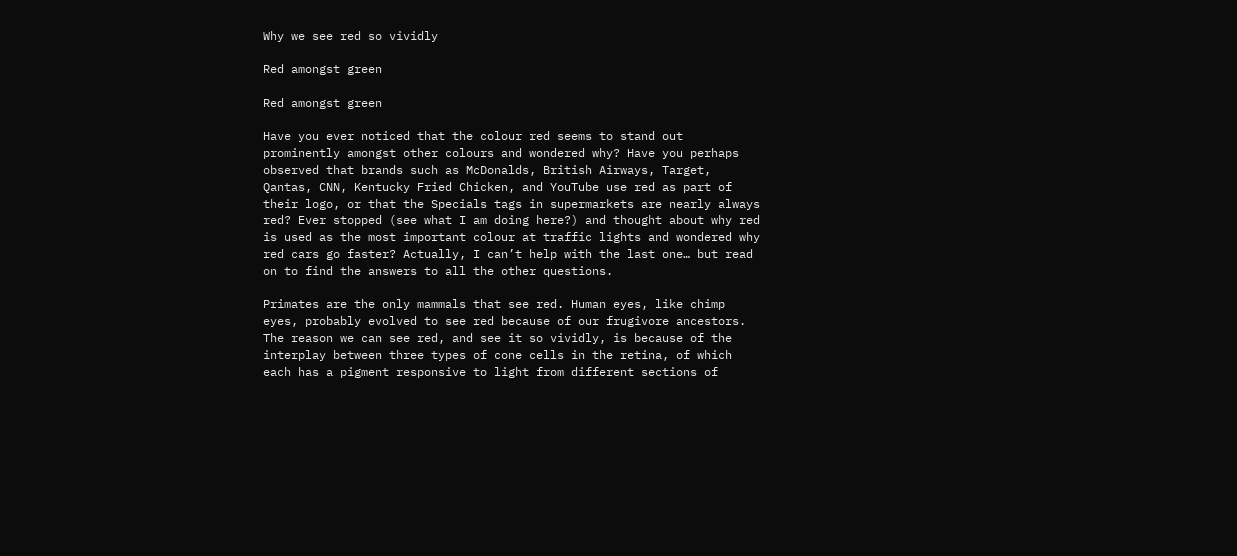Why we see red so vividly

Red amongst green

Red amongst green

Have you ever noticed that the colour red seems to stand out prominently amongst other colours and wondered why? Have you perhaps observed that brands such as McDonalds, British Airways, Target, Qantas, CNN, Kentucky Fried Chicken, and YouTube use red as part of their logo, or that the Specials tags in supermarkets are nearly always red? Ever stopped (see what I am doing here?) and thought about why red is used as the most important colour at traffic lights and wondered why red cars go faster? Actually, I can’t help with the last one… but read on to find the answers to all the other questions.

Primates are the only mammals that see red. Human eyes, like chimp eyes, probably evolved to see red because of our frugivore ancestors. The reason we can see red, and see it so vividly, is because of the interplay between three types of cone cells in the retina, of which each has a pigment responsive to light from different sections of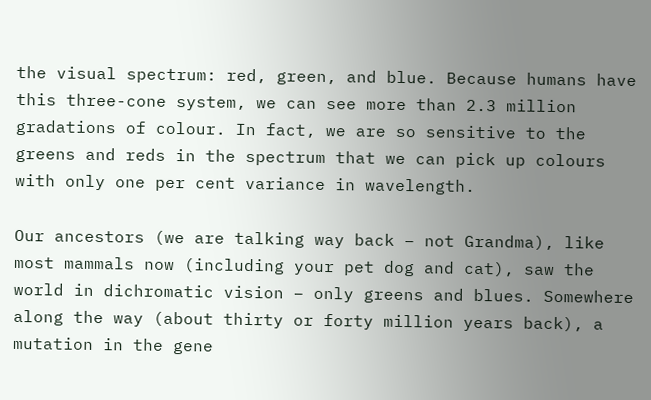the visual spectrum: red, green, and blue. Because humans have this three-cone system, we can see more than 2.3 million gradations of colour. In fact, we are so sensitive to the greens and reds in the spectrum that we can pick up colours with only one per cent variance in wavelength.

Our ancestors (we are talking way back – not Grandma), like most mammals now (including your pet dog and cat), saw the world in dichromatic vision – only greens and blues. Somewhere along the way (about thirty or forty million years back), a mutation in the gene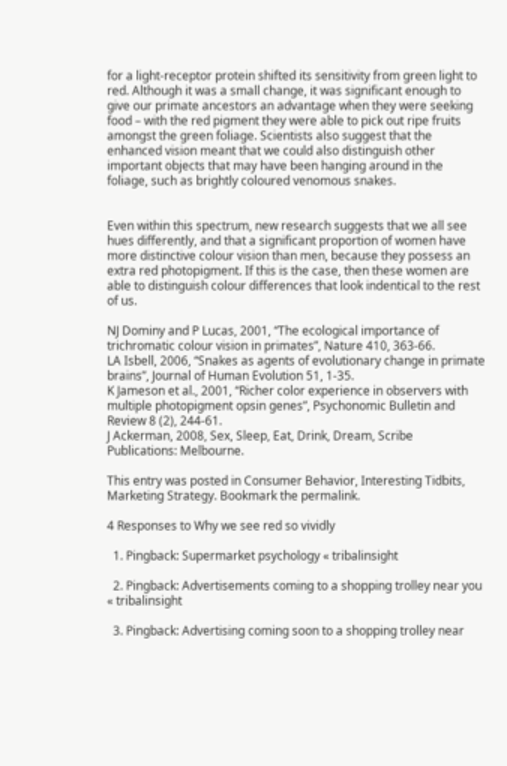for a light-receptor protein shifted its sensitivity from green light to red. Although it was a small change, it was significant enough to give our primate ancestors an advantage when they were seeking food – with the red pigment they were able to pick out ripe fruits amongst the green foliage. Scientists also suggest that the enhanced vision meant that we could also distinguish other important objects that may have been hanging around in the foliage, such as brightly coloured venomous snakes.


Even within this spectrum, new research suggests that we all see hues differently, and that a significant proportion of women have more distinctive colour vision than men, because they possess an extra red photopigment. If this is the case, then these women are able to distinguish colour differences that look indentical to the rest of us.

NJ Dominy and P Lucas, 2001, “The ecological importance of trichromatic colour vision in primates”, Nature 410, 363-66.
LA Isbell, 2006, “Snakes as agents of evolutionary change in primate brains”, Journal of Human Evolution 51, 1-35.
K Jameson et al., 2001, “Richer color experience in observers with multiple photopigment opsin genes”, Psychonomic Bulletin and Review 8 (2), 244-61.
J Ackerman, 2008, Sex, Sleep, Eat, Drink, Dream, Scribe Publications: Melbourne.

This entry was posted in Consumer Behavior, Interesting Tidbits, Marketing Strategy. Bookmark the permalink.

4 Responses to Why we see red so vividly

  1. Pingback: Supermarket psychology « tribalinsight

  2. Pingback: Advertisements coming to a shopping trolley near you « tribalinsight

  3. Pingback: Advertising coming soon to a shopping trolley near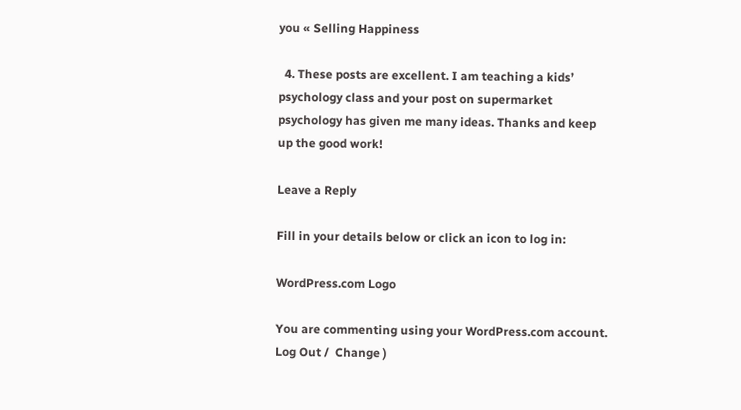you « Selling Happiness

  4. These posts are excellent. I am teaching a kids’ psychology class and your post on supermarket psychology has given me many ideas. Thanks and keep up the good work!

Leave a Reply

Fill in your details below or click an icon to log in:

WordPress.com Logo

You are commenting using your WordPress.com account. Log Out /  Change )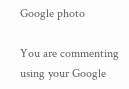Google photo

You are commenting using your Google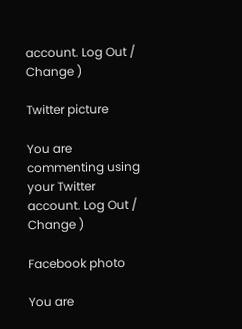account. Log Out /  Change )

Twitter picture

You are commenting using your Twitter account. Log Out /  Change )

Facebook photo

You are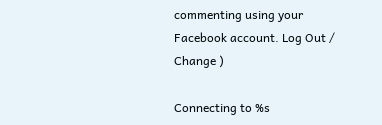commenting using your Facebook account. Log Out /  Change )

Connecting to %s